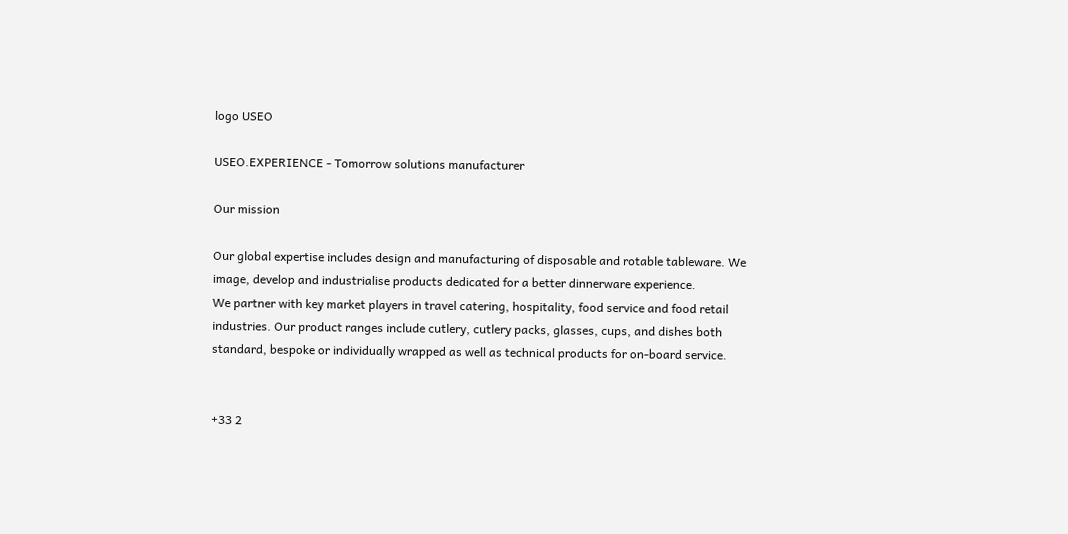logo USEO

USEO.EXPERIENCE - Tomorrow solutions manufacturer

Our mission

Our global expertise includes design and manufacturing of disposable and rotable tableware. We image, develop and industrialise products dedicated for a better dinnerware experience.
We partner with key market players in travel catering, hospitality, food service and food retail industries. Our product ranges include cutlery, cutlery packs, glasses, cups, and dishes both standard, bespoke or individually wrapped as well as technical products for on-board service.


+33 2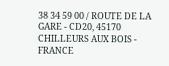38 34 59 00 / ROUTE DE LA GARE - CD20, 45170 CHILLEURS AUX BOIS - FRANCE